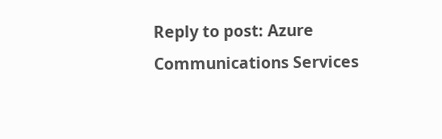Reply to post: Azure Communications Services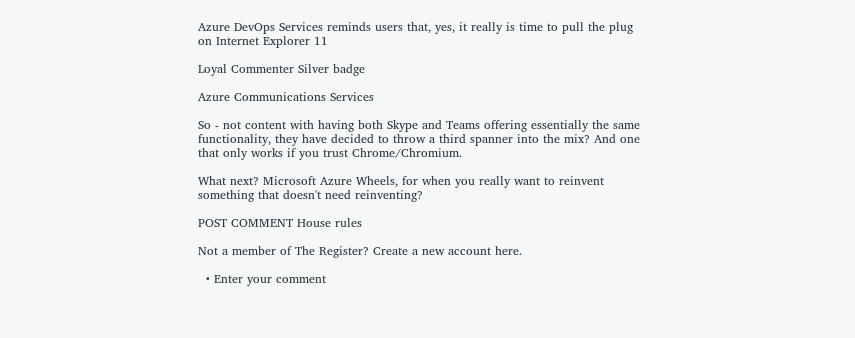Azure DevOps Services reminds users that, yes, it really is time to pull the plug on Internet Explorer 11

Loyal Commenter Silver badge

Azure Communications Services

So - not content with having both Skype and Teams offering essentially the same functionality, they have decided to throw a third spanner into the mix? And one that only works if you trust Chrome/Chromium.

What next? Microsoft Azure Wheels, for when you really want to reinvent something that doesn't need reinventing?

POST COMMENT House rules

Not a member of The Register? Create a new account here.

  • Enter your comment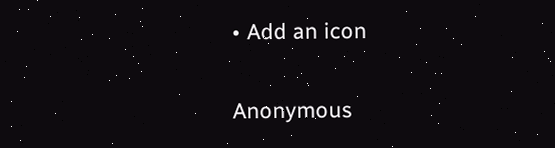• Add an icon

Anonymous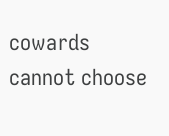cowards cannot choose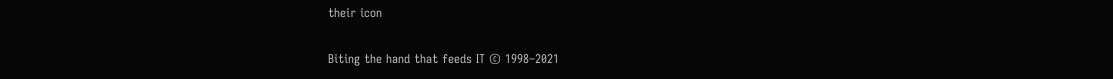their icon

Biting the hand that feeds IT © 1998–2021